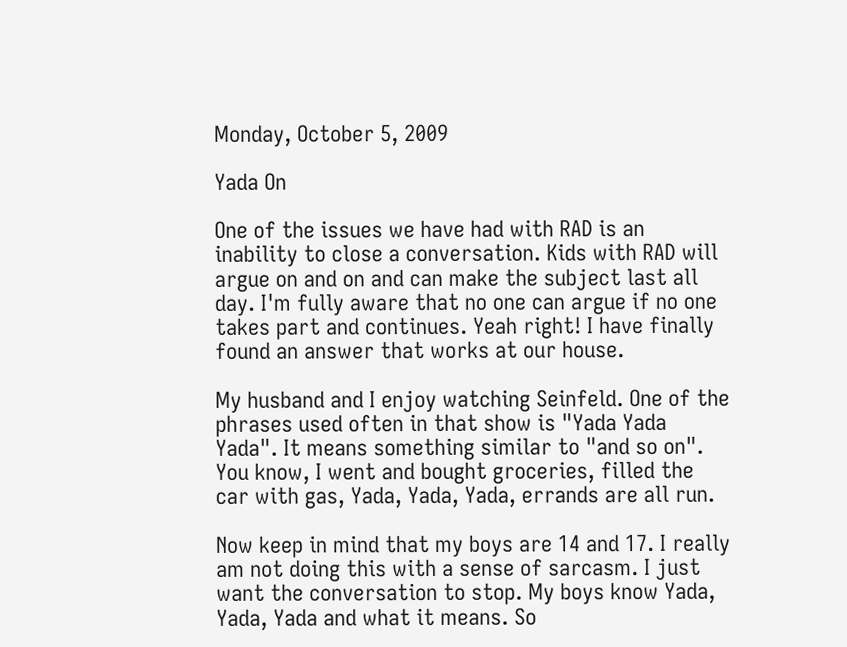Monday, October 5, 2009

Yada On

One of the issues we have had with RAD is an inability to close a conversation. Kids with RAD will argue on and on and can make the subject last all day. I'm fully aware that no one can argue if no one takes part and continues. Yeah right! I have finally found an answer that works at our house.

My husband and I enjoy watching Seinfeld. One of the phrases used often in that show is "Yada Yada Yada". It means something similar to "and so on". You know, I went and bought groceries, filled the car with gas, Yada, Yada, Yada, errands are all run.

Now keep in mind that my boys are 14 and 17. I really am not doing this with a sense of sarcasm. I just want the conversation to stop. My boys know Yada, Yada, Yada and what it means. So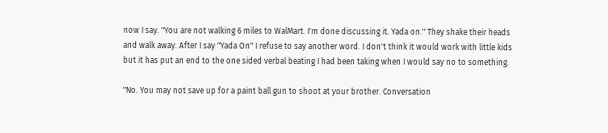now I say. "You are not walking 6 miles to WalMart. I'm done discussing it. Yada on." They shake their heads and walk away. After I say "Yada On" I refuse to say another word. I don't think it would work with little kids but it has put an end to the one sided verbal beating I had been taking when I would say no to something.

"No. You may not save up for a paint ball gun to shoot at your brother. Conversation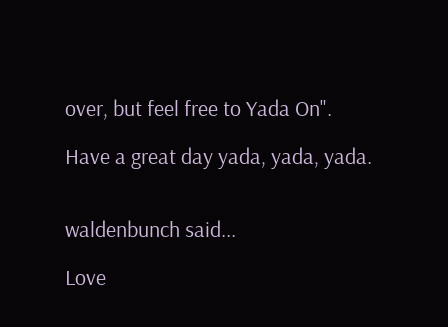over, but feel free to Yada On".

Have a great day yada, yada, yada.


waldenbunch said...

Love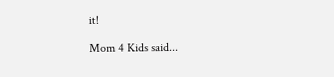it!

Mom 4 Kids said...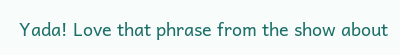Yada! Love that phrase from the show about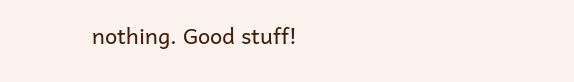nothing. Good stuff!